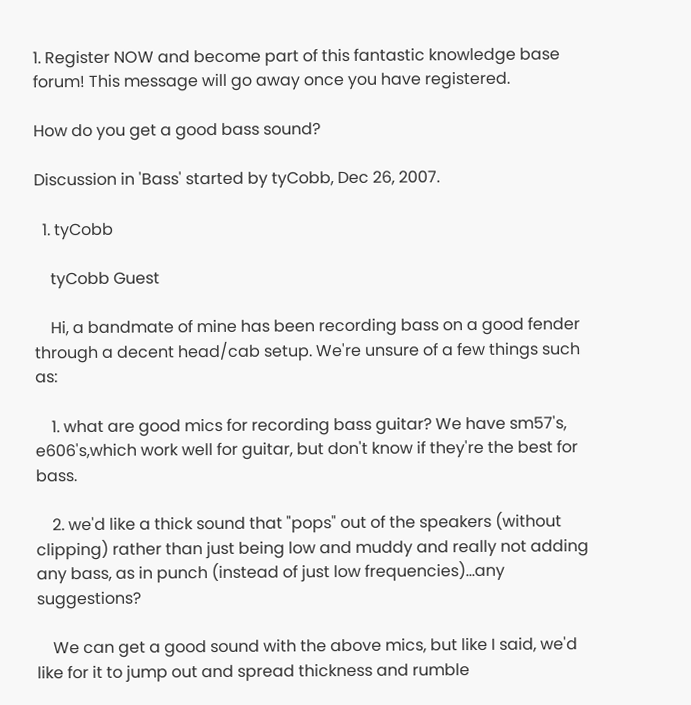1. Register NOW and become part of this fantastic knowledge base forum! This message will go away once you have registered.

How do you get a good bass sound?

Discussion in 'Bass' started by tyCobb, Dec 26, 2007.

  1. tyCobb

    tyCobb Guest

    Hi, a bandmate of mine has been recording bass on a good fender through a decent head/cab setup. We're unsure of a few things such as:

    1. what are good mics for recording bass guitar? We have sm57's, e606's,which work well for guitar, but don't know if they're the best for bass.

    2. we'd like a thick sound that "pops" out of the speakers (without clipping) rather than just being low and muddy and really not adding any bass, as in punch (instead of just low frequencies)...any suggestions?

    We can get a good sound with the above mics, but like I said, we'd like for it to jump out and spread thickness and rumble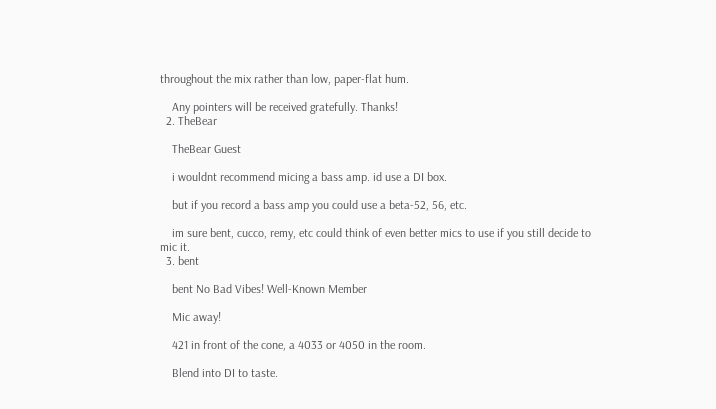throughout the mix rather than low, paper-flat hum.

    Any pointers will be received gratefully. Thanks!
  2. TheBear

    TheBear Guest

    i wouldnt recommend micing a bass amp. id use a DI box.

    but if you record a bass amp you could use a beta-52, 56, etc.

    im sure bent, cucco, remy, etc could think of even better mics to use if you still decide to mic it.
  3. bent

    bent No Bad Vibes! Well-Known Member

    Mic away!

    421 in front of the cone, a 4033 or 4050 in the room.

    Blend into DI to taste.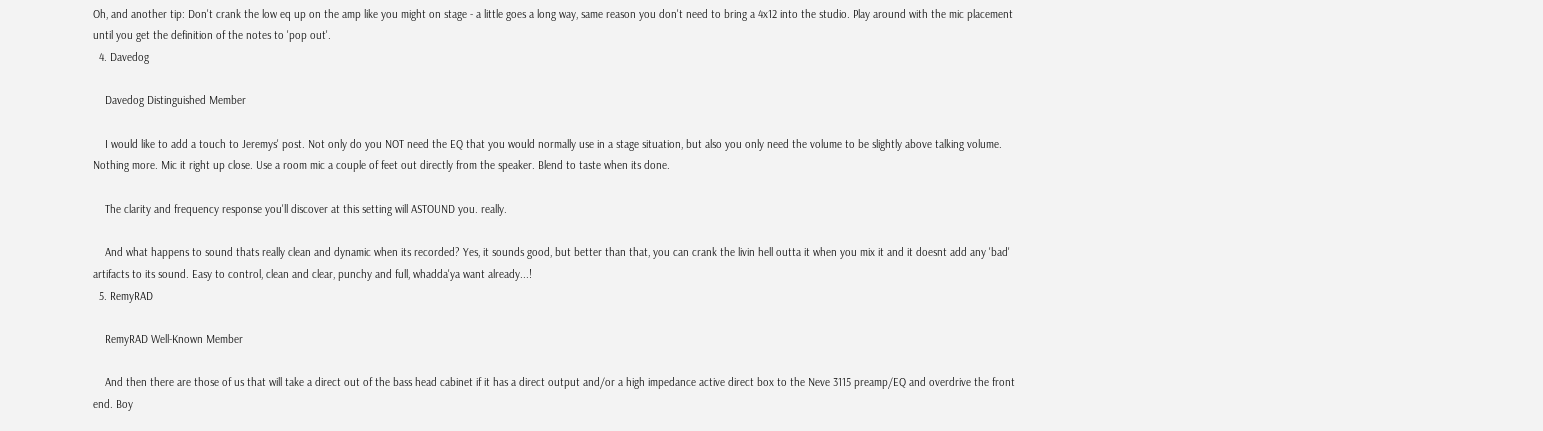Oh, and another tip: Don't crank the low eq up on the amp like you might on stage - a little goes a long way, same reason you don't need to bring a 4x12 into the studio. Play around with the mic placement until you get the definition of the notes to 'pop out'.
  4. Davedog

    Davedog Distinguished Member

    I would like to add a touch to Jeremys' post. Not only do you NOT need the EQ that you would normally use in a stage situation, but also you only need the volume to be slightly above talking volume. Nothing more. Mic it right up close. Use a room mic a couple of feet out directly from the speaker. Blend to taste when its done.

    The clarity and frequency response you'll discover at this setting will ASTOUND you. really.

    And what happens to sound thats really clean and dynamic when its recorded? Yes, it sounds good, but better than that, you can crank the livin hell outta it when you mix it and it doesnt add any 'bad' artifacts to its sound. Easy to control, clean and clear, punchy and full, whadda'ya want already...!
  5. RemyRAD

    RemyRAD Well-Known Member

    And then there are those of us that will take a direct out of the bass head cabinet if it has a direct output and/or a high impedance active direct box to the Neve 3115 preamp/EQ and overdrive the front end. Boy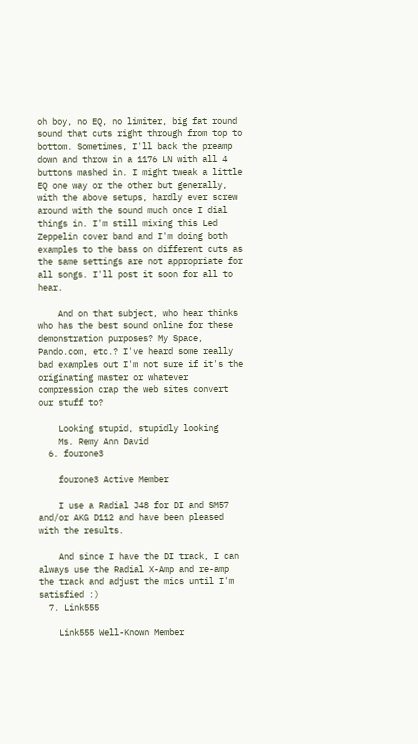oh boy, no EQ, no limiter, big fat round sound that cuts right through from top to bottom. Sometimes, I'll back the preamp down and throw in a 1176 LN with all 4 buttons mashed in. I might tweak a little EQ one way or the other but generally, with the above setups, hardly ever screw around with the sound much once I dial things in. I'm still mixing this Led Zeppelin cover band and I'm doing both examples to the bass on different cuts as the same settings are not appropriate for all songs. I'll post it soon for all to hear.

    And on that subject, who hear thinks who has the best sound online for these demonstration purposes? My Space, Pando.com, etc.? I've heard some really bad examples out I'm not sure if it's the originating master or whatever compression crap the web sites convert our stuff to?

    Looking stupid, stupidly looking
    Ms. Remy Ann David
  6. fourone3

    fourone3 Active Member

    I use a Radial J48 for DI and SM57 and/or AKG D112 and have been pleased with the results.

    And since I have the DI track, I can always use the Radial X-Amp and re-amp the track and adjust the mics until I'm satisfied :)
  7. Link555

    Link555 Well-Known Member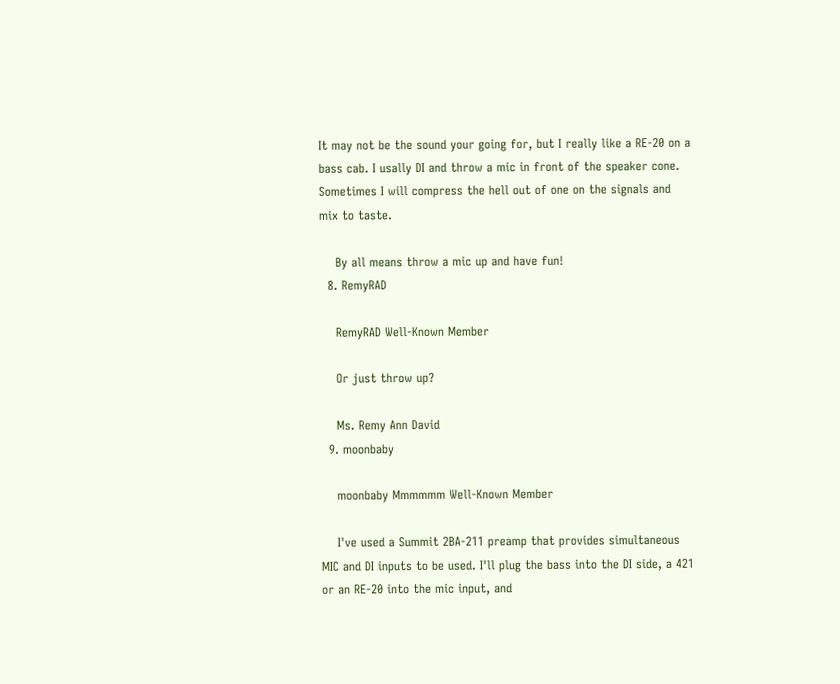It may not be the sound your going for, but I really like a RE-20 on a bass cab. I usally DI and throw a mic in front of the speaker cone. Sometimes I will compress the hell out of one on the signals and mix to taste.

    By all means throw a mic up and have fun!
  8. RemyRAD

    RemyRAD Well-Known Member

    Or just throw up?

    Ms. Remy Ann David
  9. moonbaby

    moonbaby Mmmmmm Well-Known Member

    I've used a Summit 2BA-211 preamp that provides simultaneous MIC and DI inputs to be used. I'll plug the bass into the DI side, a 421 or an RE-20 into the mic input, and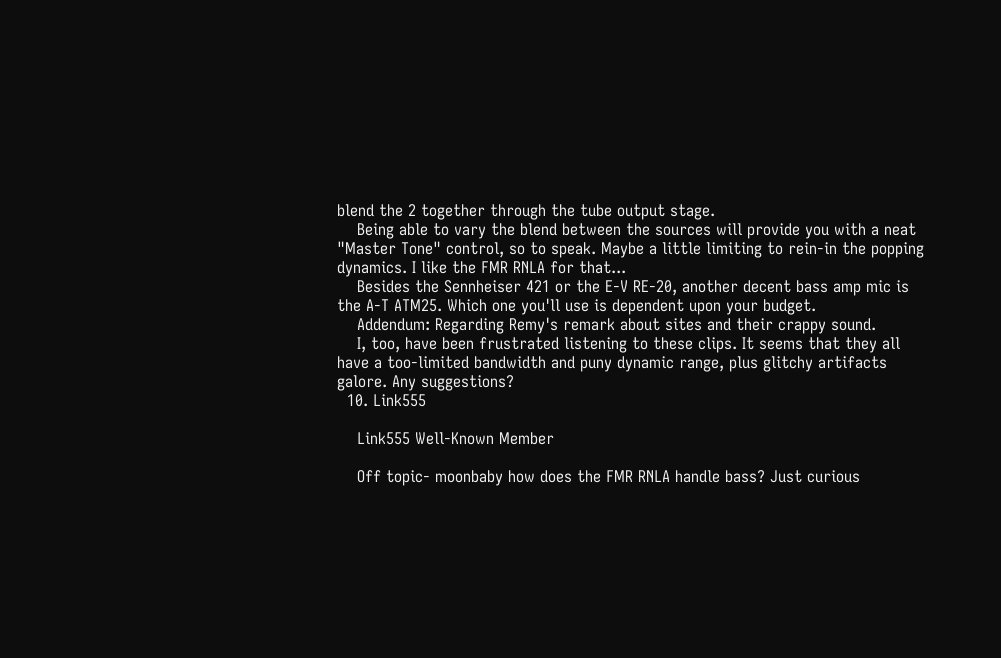blend the 2 together through the tube output stage.
    Being able to vary the blend between the sources will provide you with a neat "Master Tone" control, so to speak. Maybe a little limiting to rein-in the popping dynamics. I like the FMR RNLA for that...
    Besides the Sennheiser 421 or the E-V RE-20, another decent bass amp mic is the A-T ATM25. Which one you'll use is dependent upon your budget.
    Addendum: Regarding Remy's remark about sites and their crappy sound.
    I, too, have been frustrated listening to these clips. It seems that they all have a too-limited bandwidth and puny dynamic range, plus glitchy artifacts galore. Any suggestions?
  10. Link555

    Link555 Well-Known Member

    Off topic- moonbaby how does the FMR RNLA handle bass? Just curious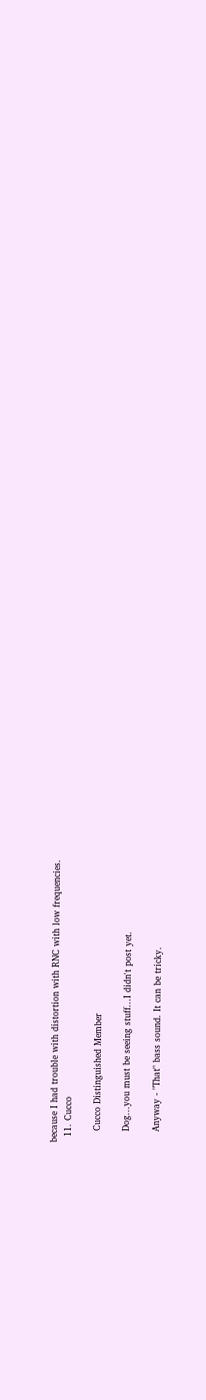because I had trouble with distortion with RNC with low frequencies.
  11. Cucco

    Cucco Distinguished Member

    Dog...you must be seeing stuff...I didn't post yet.

    Anyway - "That" bass sound. It can be tricky.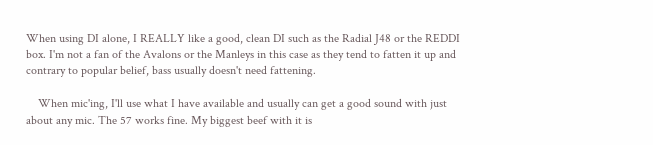When using DI alone, I REALLY like a good, clean DI such as the Radial J48 or the REDDI box. I'm not a fan of the Avalons or the Manleys in this case as they tend to fatten it up and contrary to popular belief, bass usually doesn't need fattening.

    When mic'ing, I'll use what I have available and usually can get a good sound with just about any mic. The 57 works fine. My biggest beef with it is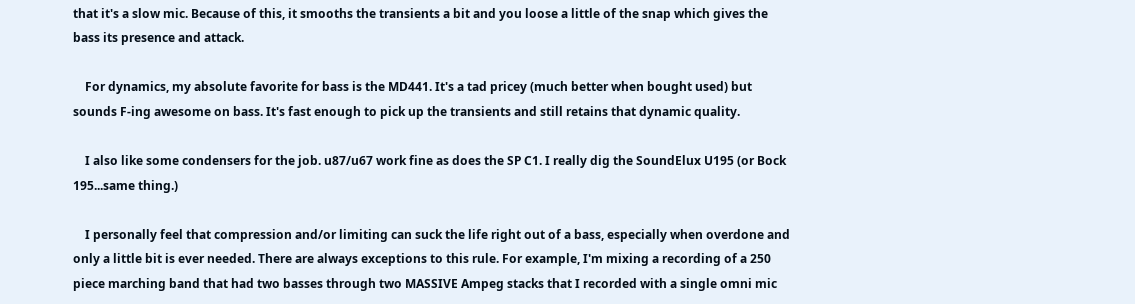that it's a slow mic. Because of this, it smooths the transients a bit and you loose a little of the snap which gives the bass its presence and attack.

    For dynamics, my absolute favorite for bass is the MD441. It's a tad pricey (much better when bought used) but sounds F-ing awesome on bass. It's fast enough to pick up the transients and still retains that dynamic quality.

    I also like some condensers for the job. u87/u67 work fine as does the SP C1. I really dig the SoundElux U195 (or Bock 195...same thing.)

    I personally feel that compression and/or limiting can suck the life right out of a bass, especially when overdone and only a little bit is ever needed. There are always exceptions to this rule. For example, I'm mixing a recording of a 250 piece marching band that had two basses through two MASSIVE Ampeg stacks that I recorded with a single omni mic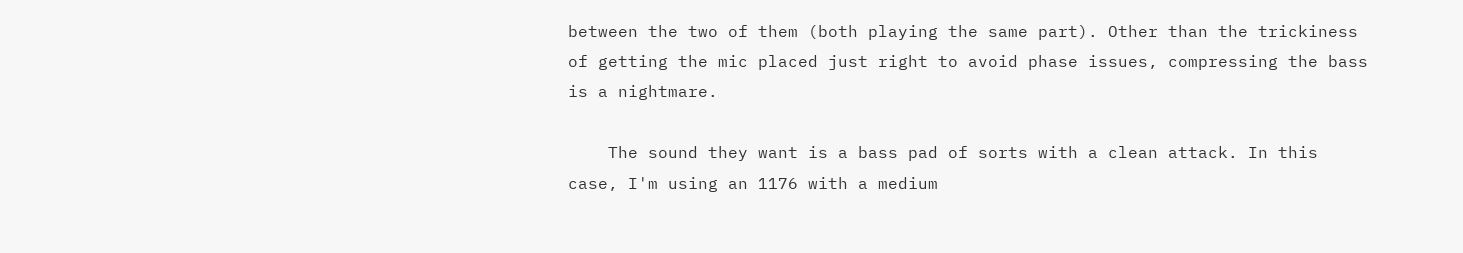between the two of them (both playing the same part). Other than the trickiness of getting the mic placed just right to avoid phase issues, compressing the bass is a nightmare.

    The sound they want is a bass pad of sorts with a clean attack. In this case, I'm using an 1176 with a medium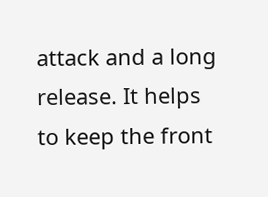attack and a long release. It helps to keep the front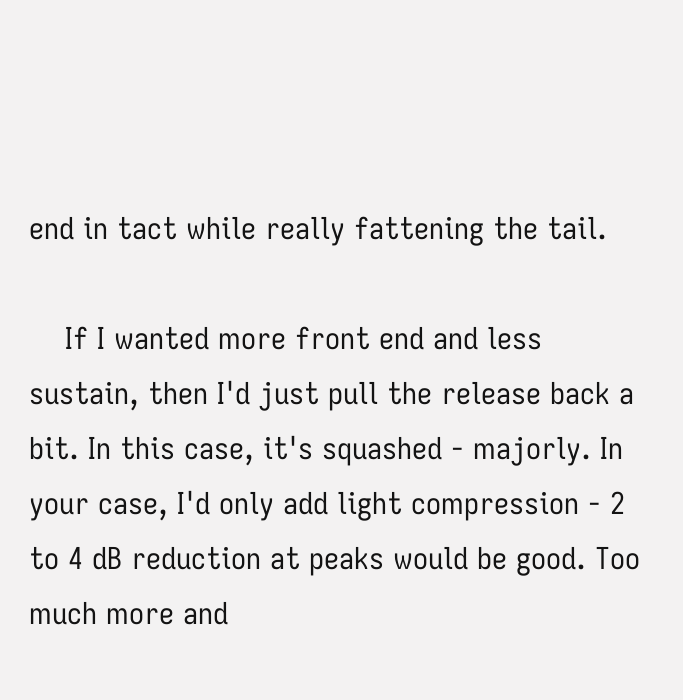end in tact while really fattening the tail.

    If I wanted more front end and less sustain, then I'd just pull the release back a bit. In this case, it's squashed - majorly. In your case, I'd only add light compression - 2 to 4 dB reduction at peaks would be good. Too much more and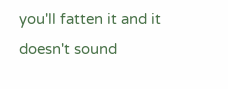you'll fatten it and it doesn't sound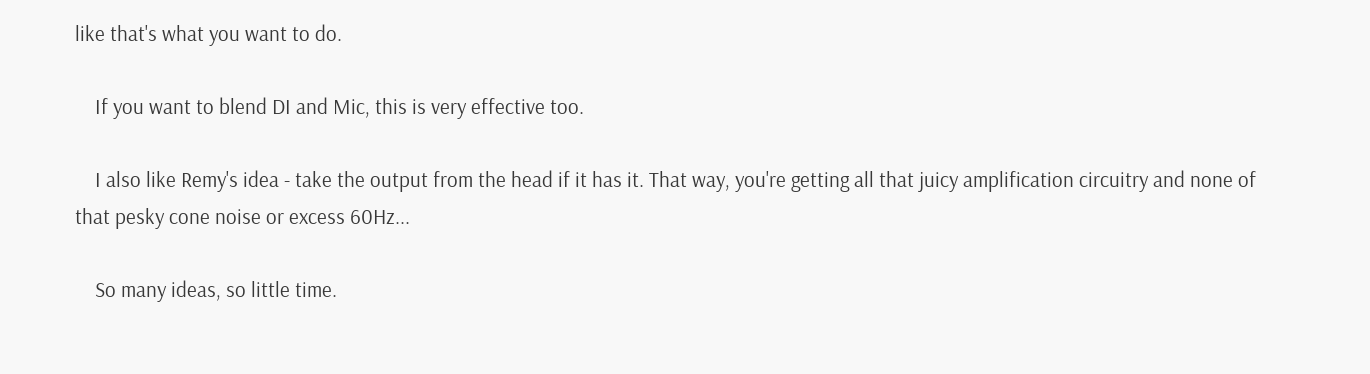like that's what you want to do.

    If you want to blend DI and Mic, this is very effective too.

    I also like Remy's idea - take the output from the head if it has it. That way, you're getting all that juicy amplification circuitry and none of that pesky cone noise or excess 60Hz...

    So many ideas, so little time.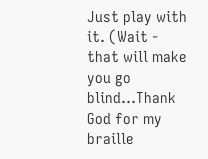Just play with it. (Wait - that will make you go blind...Thank God for my braille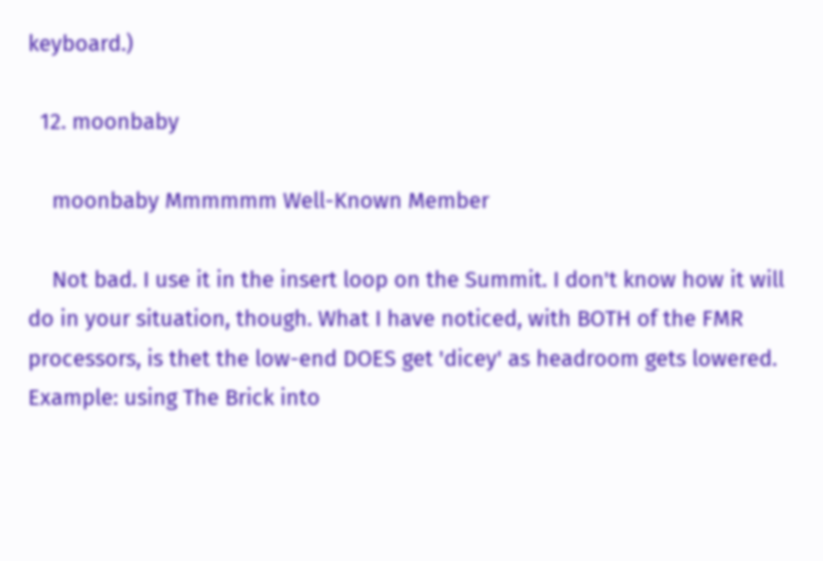keyboard.)

  12. moonbaby

    moonbaby Mmmmmm Well-Known Member

    Not bad. I use it in the insert loop on the Summit. I don't know how it will do in your situation, though. What I have noticed, with BOTH of the FMR processors, is thet the low-end DOES get 'dicey' as headroom gets lowered. Example: using The Brick into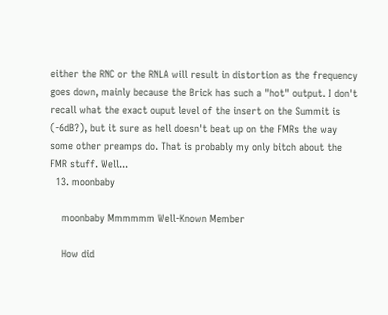either the RNC or the RNLA will result in distortion as the frequency goes down, mainly because the Brick has such a "hot" output. I don't recall what the exact ouput level of the insert on the Summit is (-6dB?), but it sure as hell doesn't beat up on the FMRs the way some other preamps do. That is probably my only bitch about the FMR stuff. Well...
  13. moonbaby

    moonbaby Mmmmmm Well-Known Member

    How did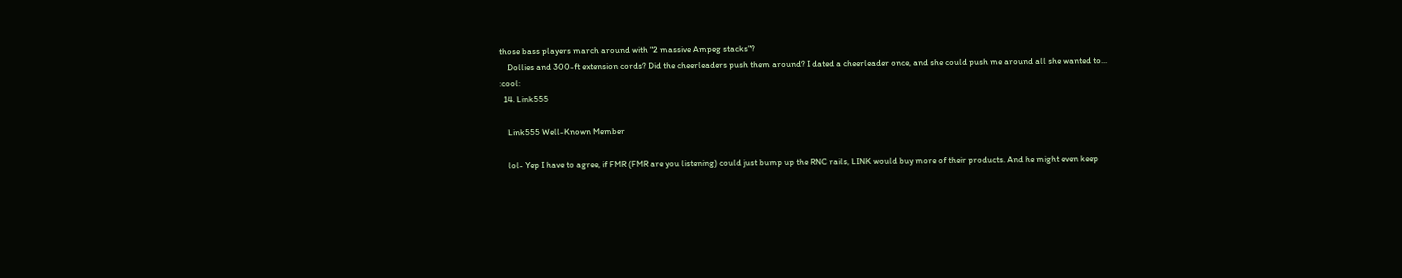those bass players march around with "2 massive Ampeg stacks"?
    Dollies and 300-ft extension cords? Did the cheerleaders push them around? I dated a cheerleader once, and she could push me around all she wanted to... :cool:
  14. Link555

    Link555 Well-Known Member

    lol- Yep I have to agree, if FMR (FMR are you listening) could just bump up the RNC rails, LINK would buy more of their products. And he might even keep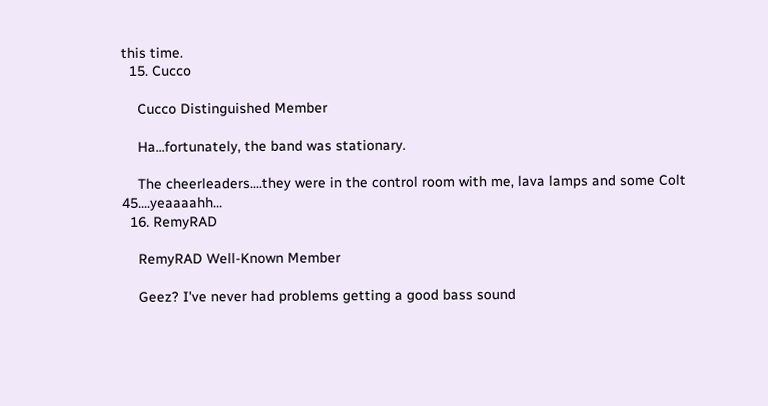this time.
  15. Cucco

    Cucco Distinguished Member

    Ha...fortunately, the band was stationary.

    The cheerleaders....they were in the control room with me, lava lamps and some Colt 45....yeaaaahh...
  16. RemyRAD

    RemyRAD Well-Known Member

    Geez? I've never had problems getting a good bass sound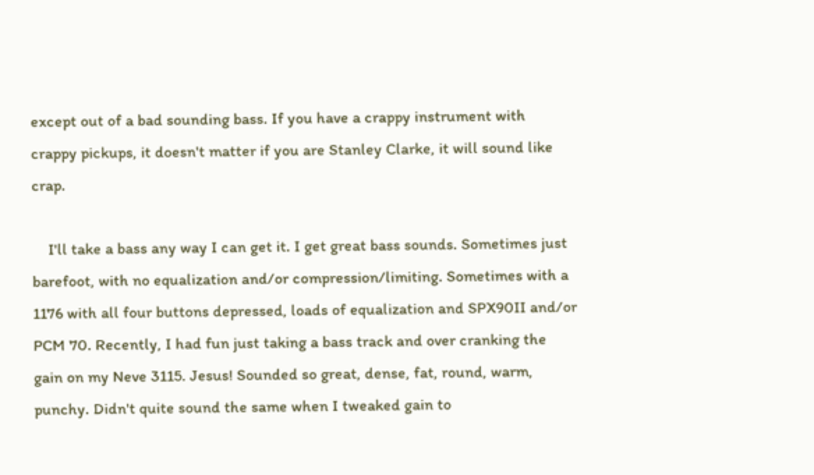except out of a bad sounding bass. If you have a crappy instrument with crappy pickups, it doesn't matter if you are Stanley Clarke, it will sound like crap.

    I'll take a bass any way I can get it. I get great bass sounds. Sometimes just barefoot, with no equalization and/or compression/limiting. Sometimes with a 1176 with all four buttons depressed, loads of equalization and SPX90II and/or PCM 70. Recently, I had fun just taking a bass track and over cranking the gain on my Neve 3115. Jesus! Sounded so great, dense, fat, round, warm, punchy. Didn't quite sound the same when I tweaked gain to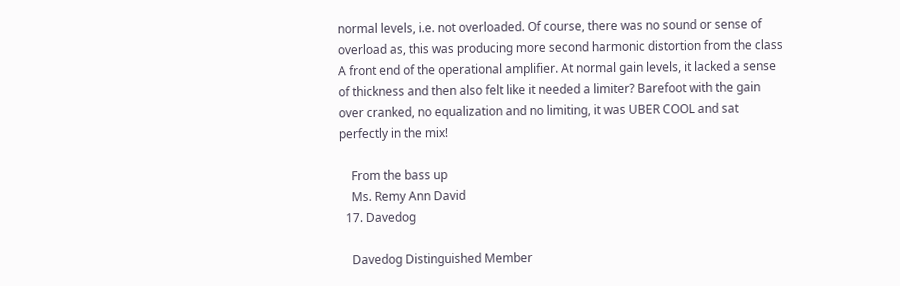normal levels, i.e. not overloaded. Of course, there was no sound or sense of overload as, this was producing more second harmonic distortion from the class A front end of the operational amplifier. At normal gain levels, it lacked a sense of thickness and then also felt like it needed a limiter? Barefoot with the gain over cranked, no equalization and no limiting, it was UBER COOL and sat perfectly in the mix!

    From the bass up
    Ms. Remy Ann David
  17. Davedog

    Davedog Distinguished Member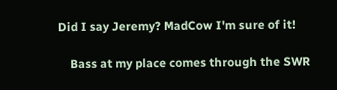Did I say Jeremy? MadCow I'm sure of it!

    Bass at my place comes through the SWR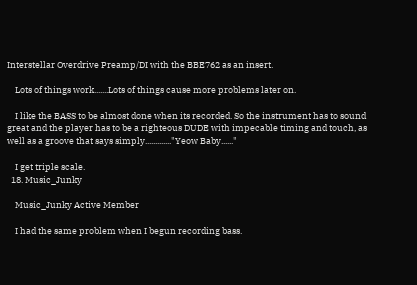Interstellar Overdrive Preamp/DI with the BBE762 as an insert.

    Lots of things work.......Lots of things cause more problems later on.

    I like the BASS to be almost done when its recorded. So the instrument has to sound great and the player has to be a righteous DUDE with impecable timing and touch, as well as a groove that says simply............."Yeow Baby......"

    I get triple scale.
  18. Music_Junky

    Music_Junky Active Member

    I had the same problem when I begun recording bass.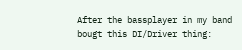After the bassplayer in my band bougt this DI/Driver thing: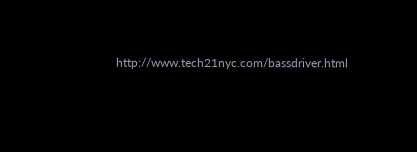http://www.tech21nyc.com/bassdriver.html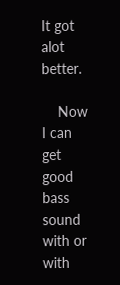It got alot better.

    Now I can get good bass sound with or with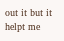out it but it helpt me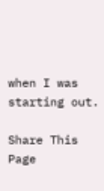when I was starting out.

Share This Page